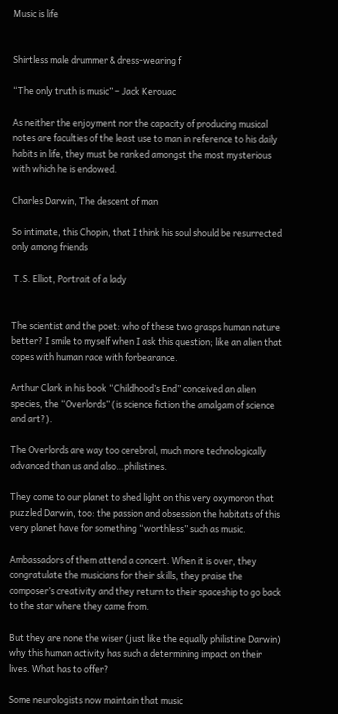Music is life


Shirtless male drummer & dress-wearing f

“The only truth is music” – Jack Kerouac

As neither the enjoyment nor the capacity of producing musical notes are faculties of the least use to man in reference to his daily habits in life, they must be ranked amongst the most mysterious with which he is endowed.

Charles Darwin, The descent of man

So intimate, this Chopin, that I think his soul should be resurrected only among friends

 T.S. Elliot, Portrait of a lady


The scientist and the poet: who of these two grasps human nature better? I smile to myself when I ask this question; like an alien that copes with human race with forbearance.

Arthur Clark in his book “Childhood’s End” conceived an alien species, the “Overlords” (is science fiction the amalgam of science and art?).

The Overlords are way too cerebral, much more technologically advanced than us and also…philistines.

They come to our planet to shed light on this very oxymoron that puzzled Darwin, too: the passion and obsession the habitats of this very planet have for something “worthless” such as music.

Ambassadors of them attend a concert. When it is over, they congratulate the musicians for their skills, they praise the composer’s creativity and they return to their spaceship to go back to the star where they came from.

But they are none the wiser (just like the equally philistine Darwin) why this human activity has such a determining impact on their lives. What has to offer?

Some neurologists now maintain that music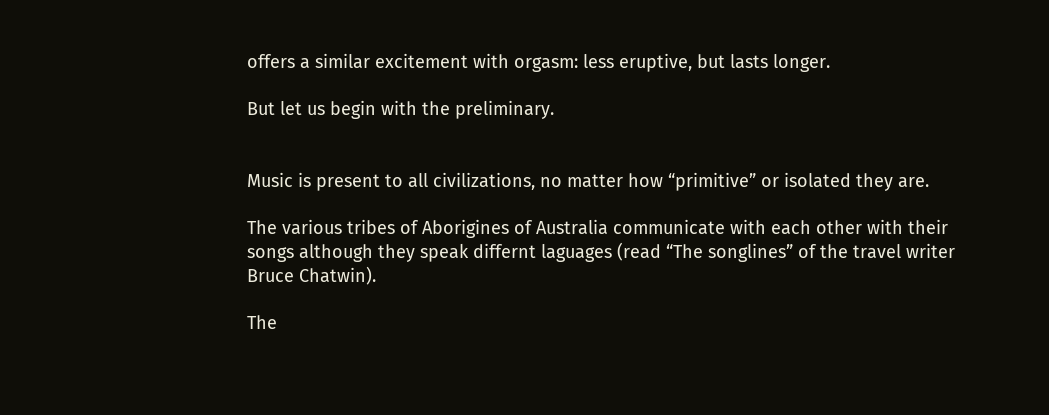offers a similar excitement with orgasm: less eruptive, but lasts longer.

But let us begin with the preliminary.


Music is present to all civilizations, no matter how “primitive” or isolated they are.

The various tribes of Aborigines of Australia communicate with each other with their songs although they speak differnt laguages (read “The songlines” of the travel writer Bruce Chatwin).

The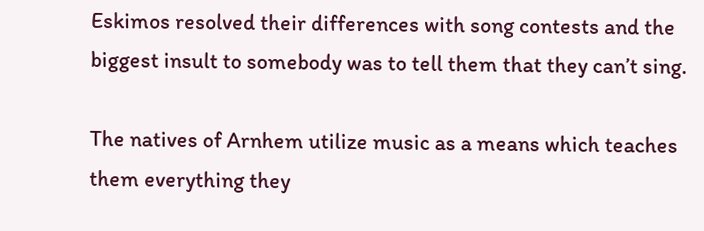Eskimos resolved their differences with song contests and the biggest insult to somebody was to tell them that they can’t sing.

The natives of Arnhem utilize music as a means which teaches them everything they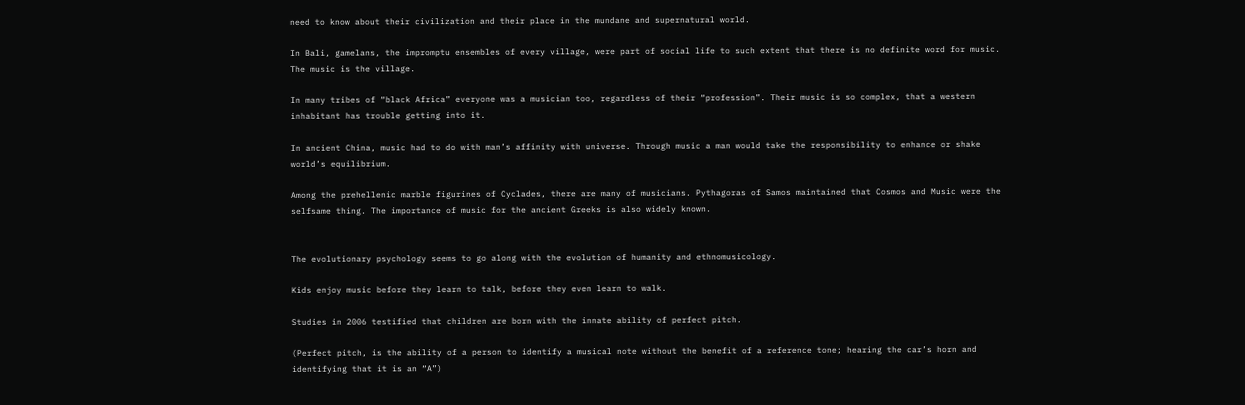need to know about their civilization and their place in the mundane and supernatural world.

In Bali, gamelans, the impromptu ensembles of every village, were part of social life to such extent that there is no definite word for music. The music is the village.

In many tribes of “black Africa” everyone was a musician too, regardless of their “profession”. Their music is so complex, that a western inhabitant has trouble getting into it.

In ancient China, music had to do with man’s affinity with universe. Through music a man would take the responsibility to enhance or shake world’s equilibrium.

Among the prehellenic marble figurines of Cyclades, there are many of musicians. Pythagoras of Samos maintained that Cosmos and Music were the selfsame thing. The importance of music for the ancient Greeks is also widely known.


The evolutionary psychology seems to go along with the evolution of humanity and ethnomusicology.

Kids enjoy music before they learn to talk, before they even learn to walk.

Studies in 2006 testified that children are born with the innate ability of perfect pitch.

(Perfect pitch, is the ability of a person to identify a musical note without the benefit of a reference tone; hearing the car’s horn and identifying that it is an “A”)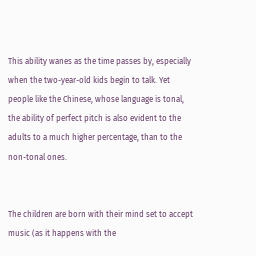This ability wanes as the time passes by, especially when the two-year-old kids begin to talk. Yet people like the Chinese, whose language is tonal, the ability of perfect pitch is also evident to the adults to a much higher percentage, than to the non-tonal ones.


The children are born with their mind set to accept music (as it happens with the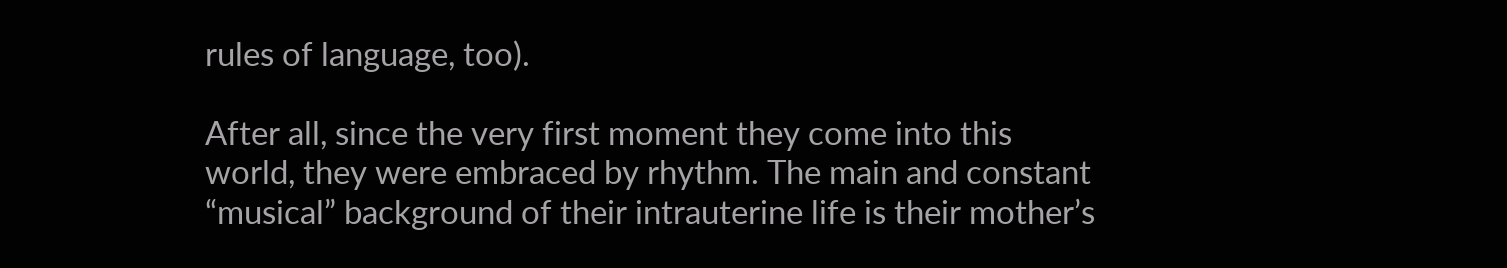rules of language, too).

After all, since the very first moment they come into this world, they were embraced by rhythm. The main and constant “musical” background of their intrauterine life is their mother’s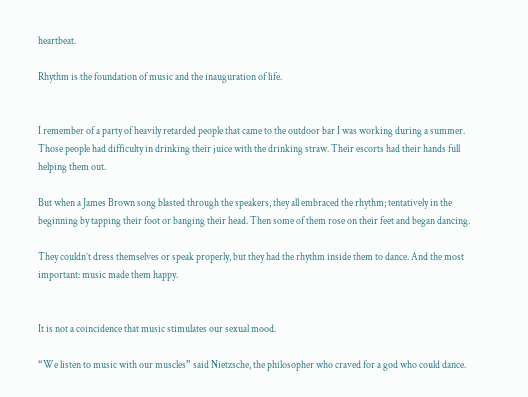heartbeat.

Rhythm is the foundation of music and the inauguration of life.


I remember of a party of heavily retarded people that came to the outdoor bar I was working during a summer. Those people had difficulty in drinking their juice with the drinking straw. Their escorts had their hands full helping them out.

But when a James Brown song blasted through the speakers, they all embraced the rhythm; tentatively in the beginning by tapping their foot or banging their head. Then some of them rose on their feet and began dancing.

They couldn’t dress themselves or speak properly, but they had the rhythm inside them to dance. And the most important: music made them happy.


It is not a coincidence that music stimulates our sexual mood.

“We listen to music with our muscles” said Nietzsche, the philosopher who craved for a god who could dance.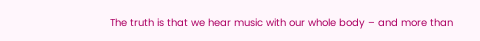The truth is that we hear music with our whole body – and more than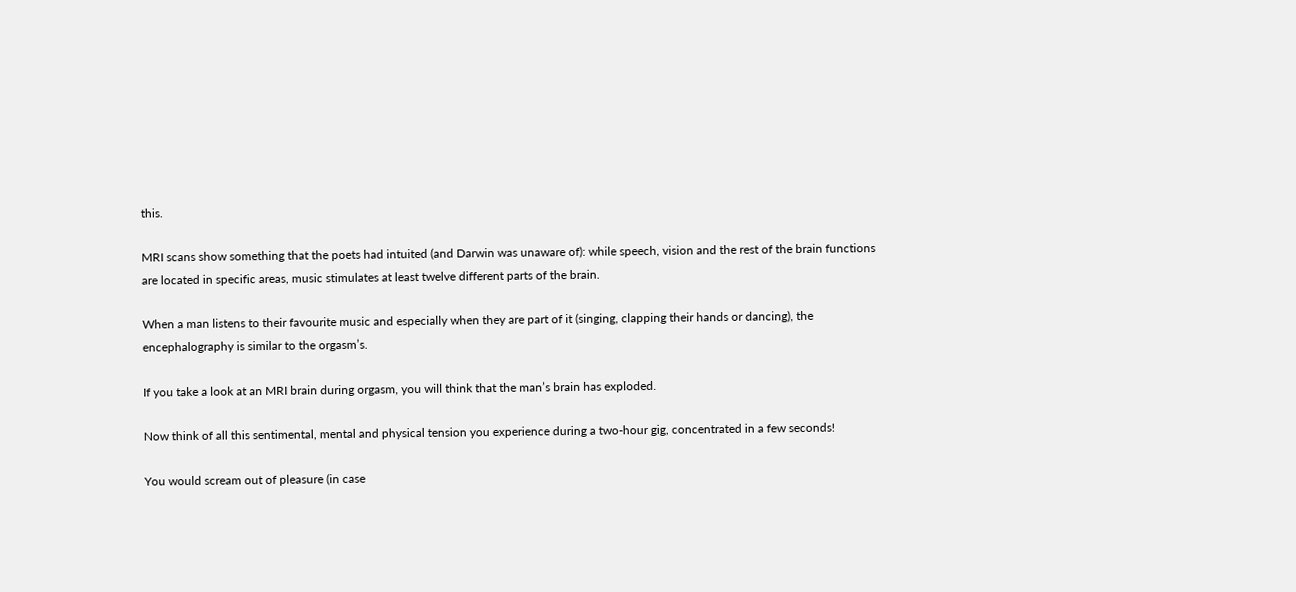this.

MRI scans show something that the poets had intuited (and Darwin was unaware of): while speech, vision and the rest of the brain functions are located in specific areas, music stimulates at least twelve different parts of the brain.

When a man listens to their favourite music and especially when they are part of it (singing, clapping their hands or dancing), the encephalography is similar to the orgasm’s.

If you take a look at an MRI brain during orgasm, you will think that the man’s brain has exploded.

Now think of all this sentimental, mental and physical tension you experience during a two-hour gig, concentrated in a few seconds!

You would scream out of pleasure (in case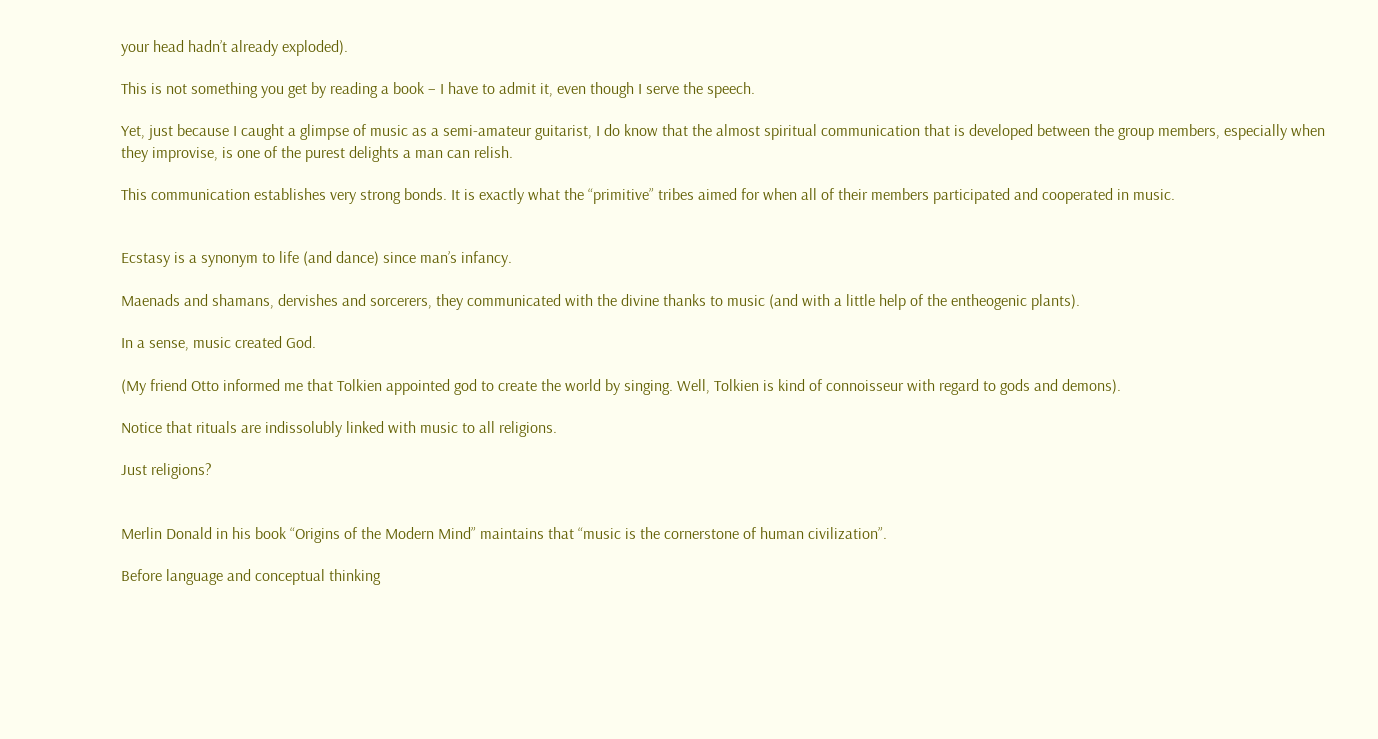your head hadn’t already exploded).

This is not something you get by reading a book – I have to admit it, even though I serve the speech.

Yet, just because I caught a glimpse of music as a semi-amateur guitarist, I do know that the almost spiritual communication that is developed between the group members, especially when they improvise, is one of the purest delights a man can relish.

This communication establishes very strong bonds. It is exactly what the “primitive” tribes aimed for when all of their members participated and cooperated in music.


Ecstasy is a synonym to life (and dance) since man’s infancy.

Maenads and shamans, dervishes and sorcerers, they communicated with the divine thanks to music (and with a little help of the entheogenic plants).

In a sense, music created God.

(My friend Otto informed me that Tolkien appointed god to create the world by singing. Well, Tolkien is kind of connoisseur with regard to gods and demons).

Notice that rituals are indissolubly linked with music to all religions.

Just religions?


Merlin Donald in his book “Origins of the Modern Mind” maintains that “music is the cornerstone of human civilization”.

Before language and conceptual thinking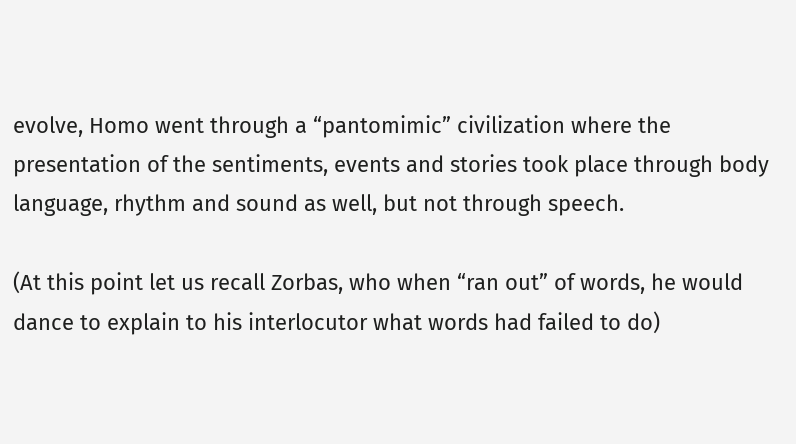evolve, Homo went through a “pantomimic” civilization where the presentation of the sentiments, events and stories took place through body language, rhythm and sound as well, but not through speech.

(At this point let us recall Zorbas, who when “ran out” of words, he would dance to explain to his interlocutor what words had failed to do)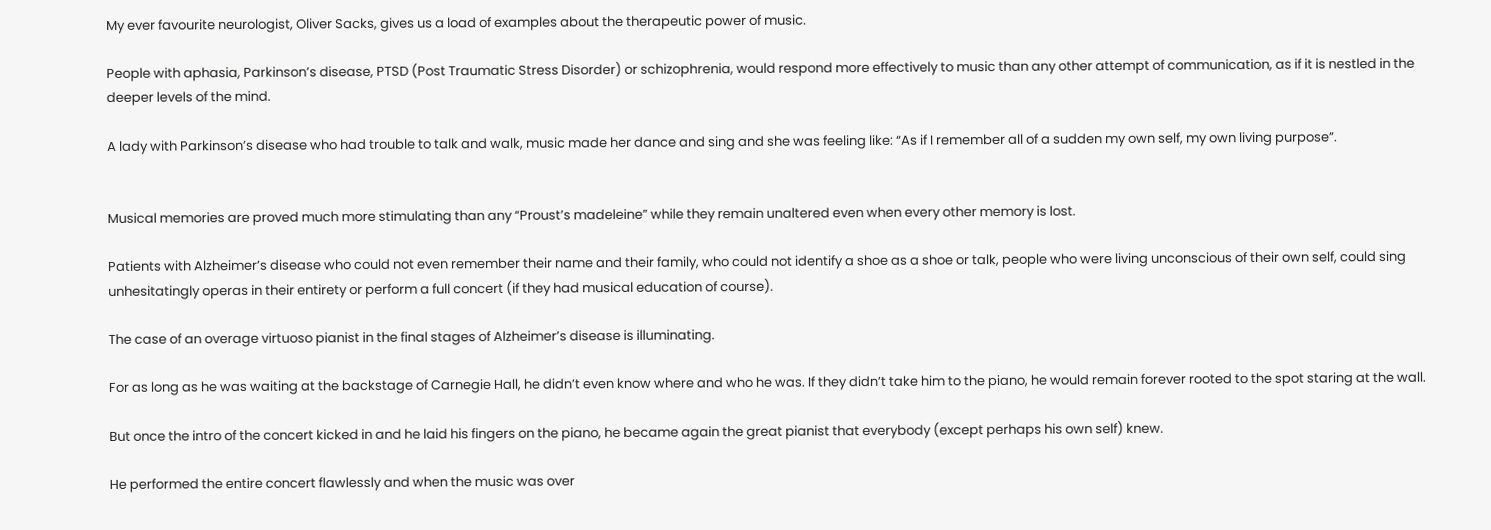My ever favourite neurologist, Oliver Sacks, gives us a load of examples about the therapeutic power of music.

People with aphasia, Parkinson’s disease, PTSD (Post Traumatic Stress Disorder) or schizophrenia, would respond more effectively to music than any other attempt of communication, as if it is nestled in the deeper levels of the mind.

A lady with Parkinson’s disease who had trouble to talk and walk, music made her dance and sing and she was feeling like: “As if I remember all of a sudden my own self, my own living purpose”.


Musical memories are proved much more stimulating than any “Proust’s madeleine” while they remain unaltered even when every other memory is lost.

Patients with Alzheimer’s disease who could not even remember their name and their family, who could not identify a shoe as a shoe or talk, people who were living unconscious of their own self, could sing unhesitatingly operas in their entirety or perform a full concert (if they had musical education of course).

The case of an overage virtuoso pianist in the final stages of Alzheimer’s disease is illuminating.

For as long as he was waiting at the backstage of Carnegie Hall, he didn’t even know where and who he was. If they didn’t take him to the piano, he would remain forever rooted to the spot staring at the wall.

But once the intro of the concert kicked in and he laid his fingers on the piano, he became again the great pianist that everybody (except perhaps his own self) knew.

He performed the entire concert flawlessly and when the music was over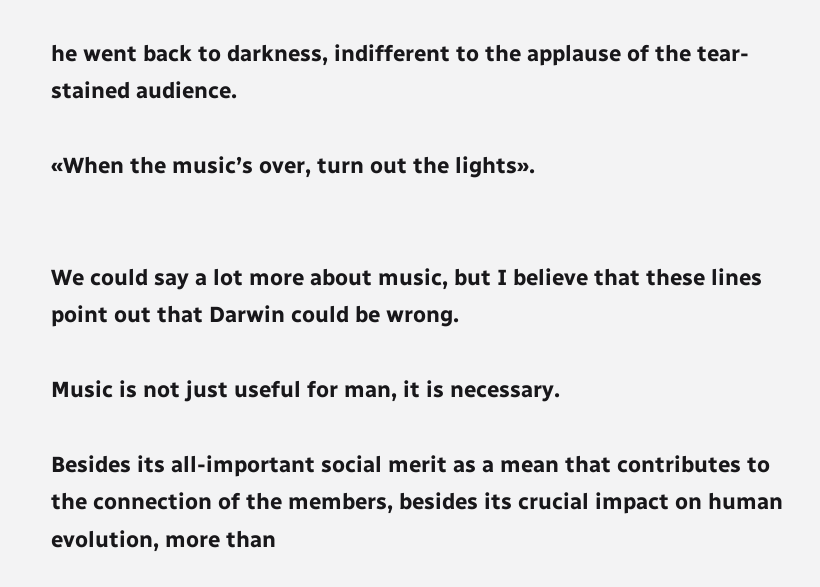he went back to darkness, indifferent to the applause of the tear-stained audience.

«When the music’s over, turn out the lights».


We could say a lot more about music, but I believe that these lines point out that Darwin could be wrong.

Music is not just useful for man, it is necessary.

Besides its all-important social merit as a mean that contributes to the connection of the members, besides its crucial impact on human evolution, more than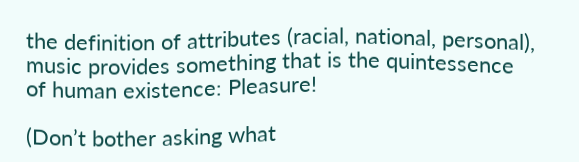the definition of attributes (racial, national, personal), music provides something that is the quintessence of human existence: Pleasure!

(Don’t bother asking what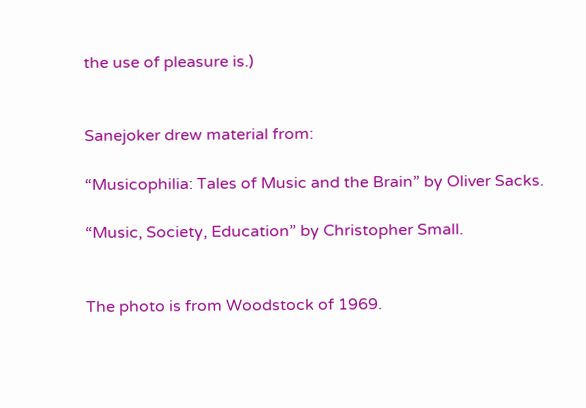the use of pleasure is.)


Sanejoker drew material from:

“Musicophilia: Tales of Music and the Brain” by Oliver Sacks.

“Music, Society, Education” by Christopher Small.


The photo is from Woodstock of 1969.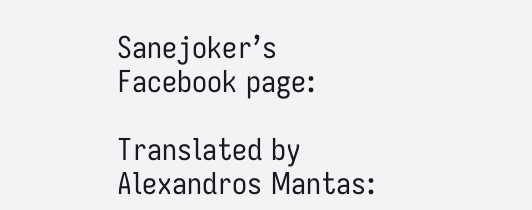Sanejoker’s Facebook page:

Translated by Alexandros Mantas: